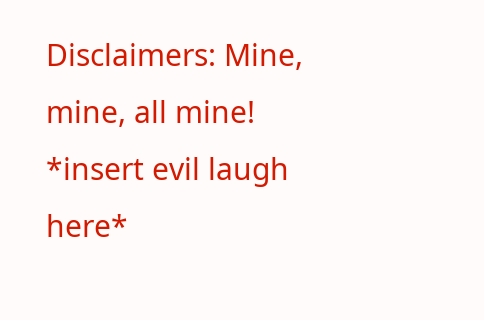Disclaimers: Mine, mine, all mine! *insert evil laugh here*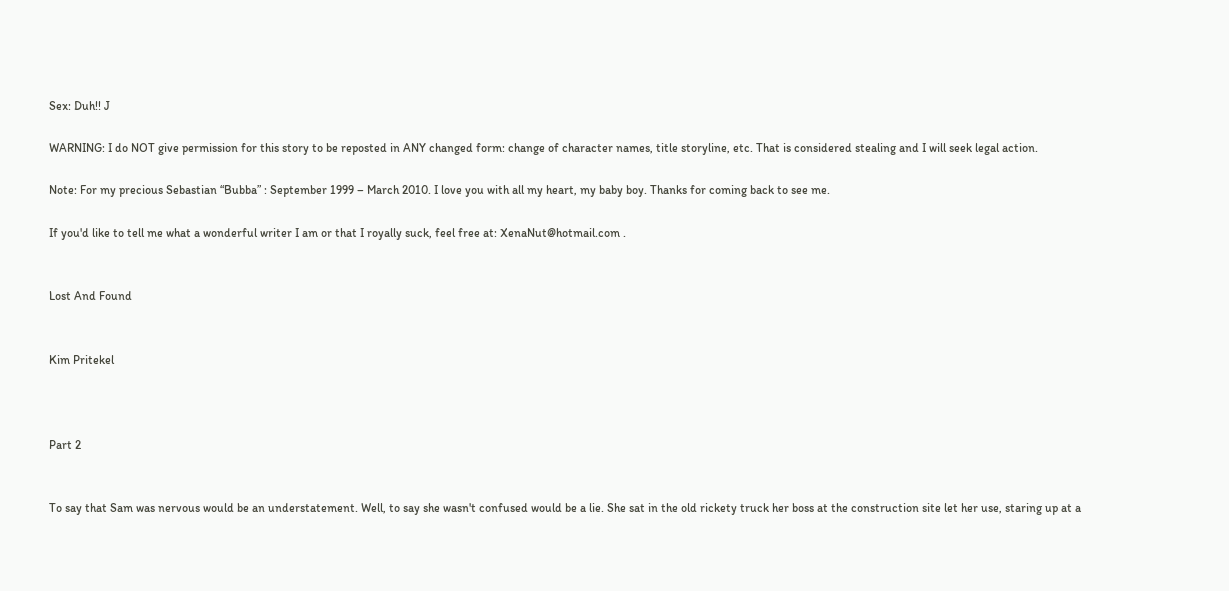Sex: Duh!! J

WARNING: I do NOT give permission for this story to be reposted in ANY changed form: change of character names, title storyline, etc. That is considered stealing and I will seek legal action.

Note: For my precious Sebastian “Bubba” : September 1999 – March 2010. I love you with all my heart, my baby boy. Thanks for coming back to see me.

If you'd like to tell me what a wonderful writer I am or that I royally suck, feel free at: XenaNut@hotmail.com .


Lost And Found


Kim Pritekel



Part 2


To say that Sam was nervous would be an understatement. Well, to say she wasn't confused would be a lie. She sat in the old rickety truck her boss at the construction site let her use, staring up at a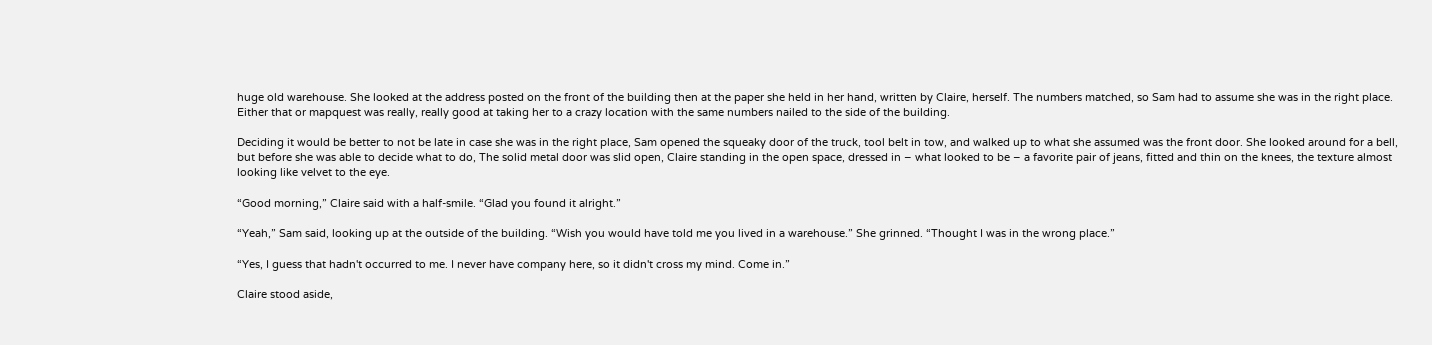huge old warehouse. She looked at the address posted on the front of the building then at the paper she held in her hand, written by Claire, herself. The numbers matched, so Sam had to assume she was in the right place. Either that or mapquest was really, really good at taking her to a crazy location with the same numbers nailed to the side of the building.

Deciding it would be better to not be late in case she was in the right place, Sam opened the squeaky door of the truck, tool belt in tow, and walked up to what she assumed was the front door. She looked around for a bell, but before she was able to decide what to do, The solid metal door was slid open, Claire standing in the open space, dressed in – what looked to be – a favorite pair of jeans, fitted and thin on the knees, the texture almost looking like velvet to the eye.

“Good morning,” Claire said with a half-smile. “Glad you found it alright.”

“Yeah,” Sam said, looking up at the outside of the building. “Wish you would have told me you lived in a warehouse.” She grinned. “Thought I was in the wrong place.”

“Yes, I guess that hadn't occurred to me. I never have company here, so it didn't cross my mind. Come in.”

Claire stood aside,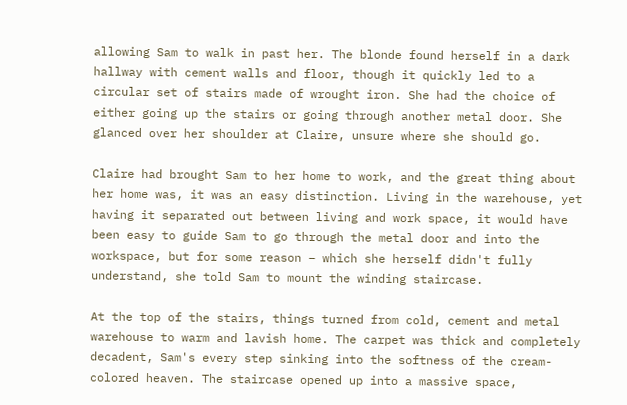allowing Sam to walk in past her. The blonde found herself in a dark hallway with cement walls and floor, though it quickly led to a circular set of stairs made of wrought iron. She had the choice of either going up the stairs or going through another metal door. She glanced over her shoulder at Claire, unsure where she should go.

Claire had brought Sam to her home to work, and the great thing about her home was, it was an easy distinction. Living in the warehouse, yet having it separated out between living and work space, it would have been easy to guide Sam to go through the metal door and into the workspace, but for some reason – which she herself didn't fully understand, she told Sam to mount the winding staircase.

At the top of the stairs, things turned from cold, cement and metal warehouse to warm and lavish home. The carpet was thick and completely decadent, Sam's every step sinking into the softness of the cream-colored heaven. The staircase opened up into a massive space,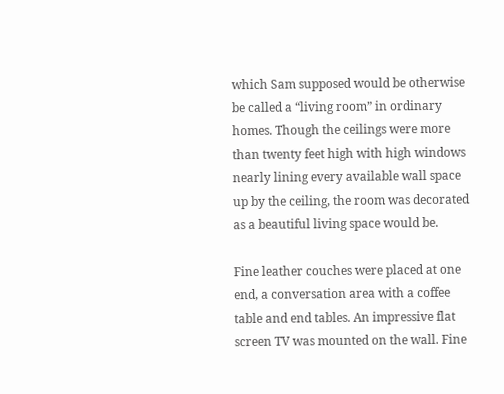which Sam supposed would be otherwise be called a “living room” in ordinary homes. Though the ceilings were more than twenty feet high with high windows nearly lining every available wall space up by the ceiling, the room was decorated as a beautiful living space would be.

Fine leather couches were placed at one end, a conversation area with a coffee table and end tables. An impressive flat screen TV was mounted on the wall. Fine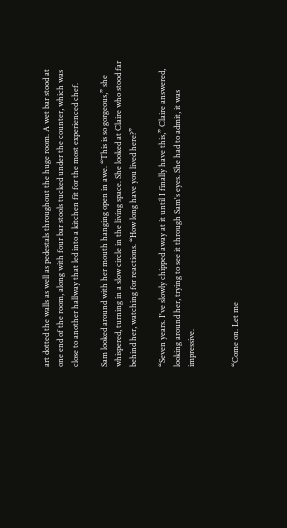art dotted the walls as well as pedestals throughout the huge room. A wet bar stood at one end of the room, along with four bar stools tucked under the counter, which was close to another hallway that led into a kitchen fit for the most experienced chef.

Sam looked around with her mouth hanging open in awe. “This is so gorgeous,” she whispered, turning in a slow circle in the living space. She looked at Claire who stood far behind her, watching for reactions. “How long have you lived here?”

“Seven years. I've slowly chipped away at it until I finally have this,” Claire answered, looking around her, trying to see it through Sam's eyes. She had to admit, it was impressive.


“Come on. Let me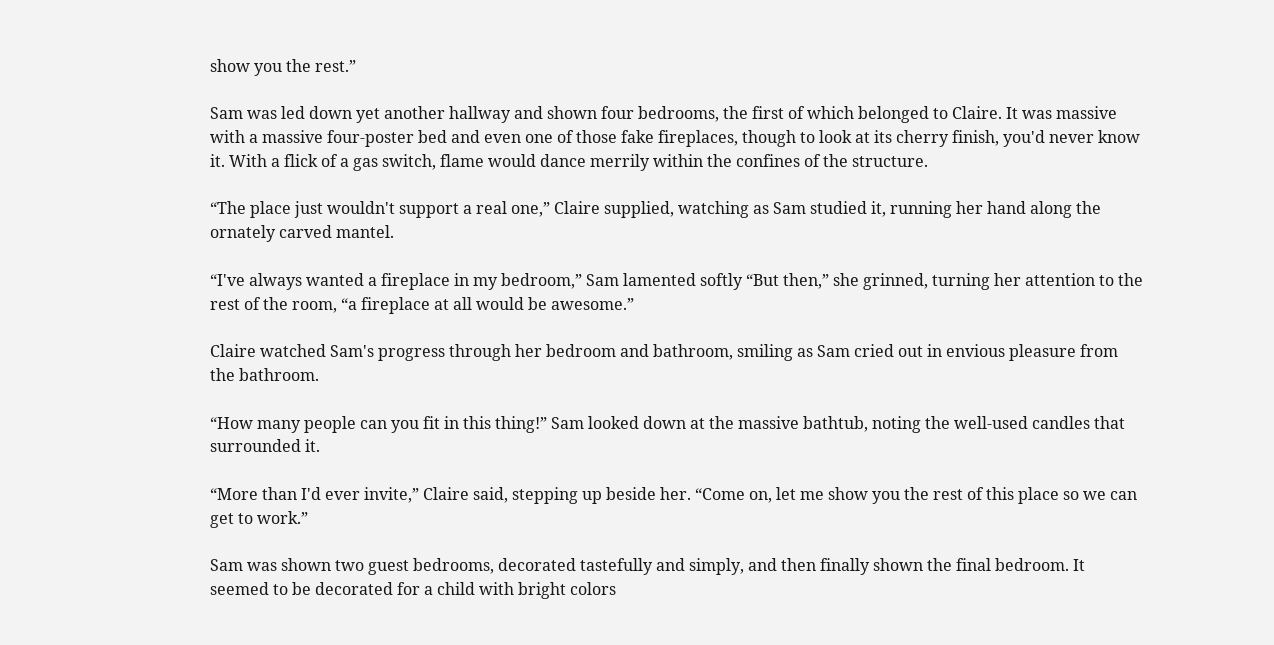show you the rest.”

Sam was led down yet another hallway and shown four bedrooms, the first of which belonged to Claire. It was massive with a massive four-poster bed and even one of those fake fireplaces, though to look at its cherry finish, you'd never know it. With a flick of a gas switch, flame would dance merrily within the confines of the structure.

“The place just wouldn't support a real one,” Claire supplied, watching as Sam studied it, running her hand along the ornately carved mantel.

“I've always wanted a fireplace in my bedroom,” Sam lamented softly “But then,” she grinned, turning her attention to the rest of the room, “a fireplace at all would be awesome.”

Claire watched Sam's progress through her bedroom and bathroom, smiling as Sam cried out in envious pleasure from the bathroom.

“How many people can you fit in this thing!” Sam looked down at the massive bathtub, noting the well-used candles that surrounded it.

“More than I'd ever invite,” Claire said, stepping up beside her. “Come on, let me show you the rest of this place so we can get to work.”

Sam was shown two guest bedrooms, decorated tastefully and simply, and then finally shown the final bedroom. It seemed to be decorated for a child with bright colors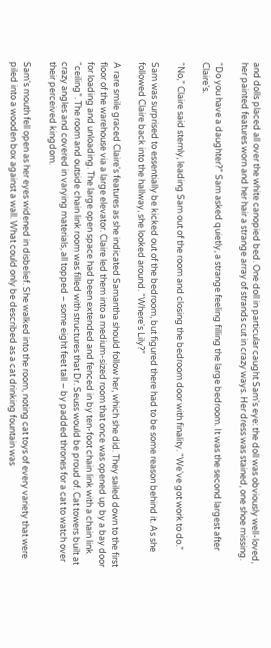and dolls placed all over the white canopied bed. One doll in particular caught Sam's eye: the doll was obviously well-loved, her painted features worn and her hair a strange array of strands cut in crazy ways. Her dress was stained, one shoe missing.

“Do you have a daughter?” Sam asked quietly, a strange feeling filling the large bedroom. It was the second largest after Claire's.

“No,” Claire said sternly, leading Sam out of the room and closing the bedroom door with finality. “We've got work to do.”

Sam was surprised to essentially be kicked out of the bedroom, but figured there had to be some reason behind it. As she followed Claire back into the hallway, she looked around. “Where's Lily?”

A rare smile graced Claire's features as she indicated Samantha should follow her, which she did. They sailed down to the first floor of the warehouse via a large elevator. Claire led them into a medium-sized room that once was opened up by a bay door for loading and unloading. The large open space had been extended and fenced in by ten-foot chain link with a chain link “ceiling”. The room and outside chain link room was filled with structures that Dr. Seuss would be proud of. Cat towers built at crazy angles and covered in varying materials, all topped – some eight feet tall – by padded thrones for a cat to watch over their perceived kingdom.

Sam's mouth fell open as her eyes widened in disbelief. She walked into the room, noting cat toys of every variety that were piled into a wooden box against a wall. What could only be described as a cat drinking fountain was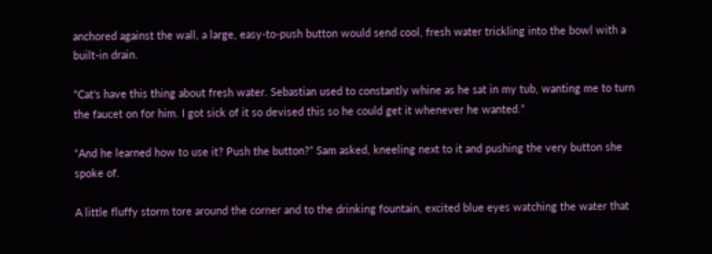anchored against the wall, a large, easy-to-push button would send cool, fresh water trickling into the bowl with a built-in drain.

“Cat's have this thing about fresh water. Sebastian used to constantly whine as he sat in my tub, wanting me to turn the faucet on for him. I got sick of it so devised this so he could get it whenever he wanted.”

“And he learned how to use it? Push the button?” Sam asked, kneeling next to it and pushing the very button she spoke of.

A little fluffy storm tore around the corner and to the drinking fountain, excited blue eyes watching the water that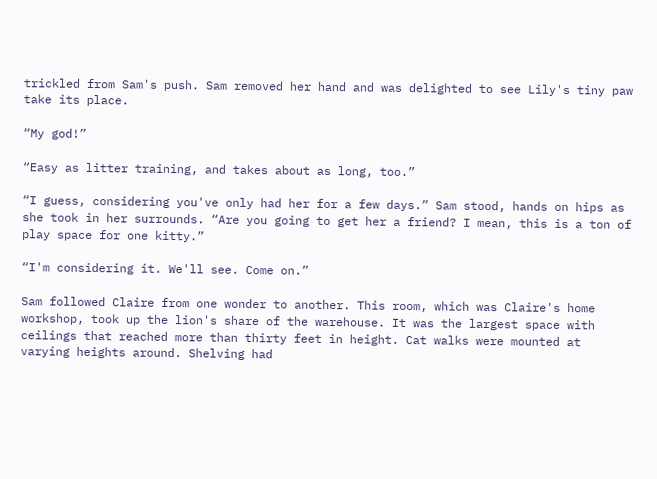trickled from Sam's push. Sam removed her hand and was delighted to see Lily's tiny paw take its place.

“My god!”

“Easy as litter training, and takes about as long, too.”

“I guess, considering you've only had her for a few days.” Sam stood, hands on hips as she took in her surrounds. “Are you going to get her a friend? I mean, this is a ton of play space for one kitty.”

“I'm considering it. We'll see. Come on.”

Sam followed Claire from one wonder to another. This room, which was Claire's home workshop, took up the lion's share of the warehouse. It was the largest space with ceilings that reached more than thirty feet in height. Cat walks were mounted at varying heights around. Shelving had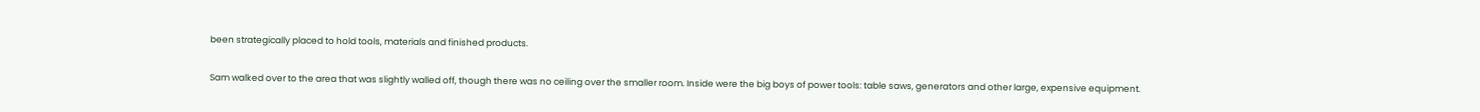been strategically placed to hold tools, materials and finished products.

Sam walked over to the area that was slightly walled off, though there was no ceiling over the smaller room. Inside were the big boys of power tools: table saws, generators and other large, expensive equipment.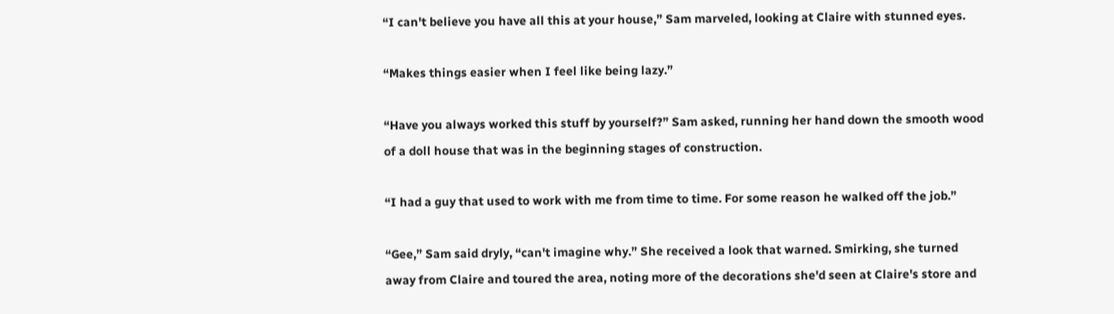“I can't believe you have all this at your house,” Sam marveled, looking at Claire with stunned eyes.

“Makes things easier when I feel like being lazy.”

“Have you always worked this stuff by yourself?” Sam asked, running her hand down the smooth wood of a doll house that was in the beginning stages of construction.

“I had a guy that used to work with me from time to time. For some reason he walked off the job.”

“Gee,” Sam said dryly, “can't imagine why.” She received a look that warned. Smirking, she turned away from Claire and toured the area, noting more of the decorations she'd seen at Claire's store and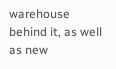warehouse behind it, as well as new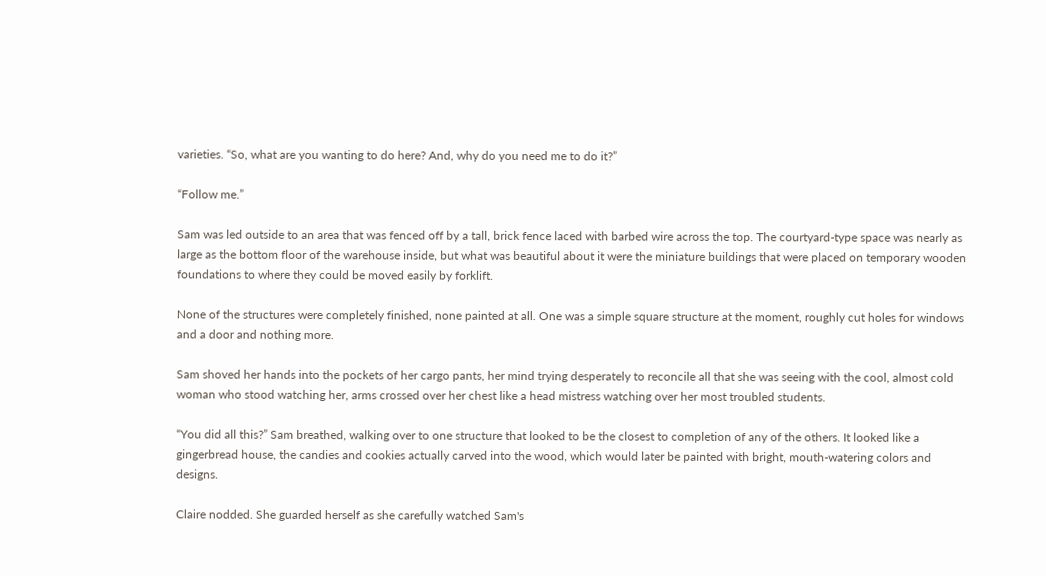varieties. “So, what are you wanting to do here? And, why do you need me to do it?”

“Follow me.”

Sam was led outside to an area that was fenced off by a tall, brick fence laced with barbed wire across the top. The courtyard-type space was nearly as large as the bottom floor of the warehouse inside, but what was beautiful about it were the miniature buildings that were placed on temporary wooden foundations to where they could be moved easily by forklift.

None of the structures were completely finished, none painted at all. One was a simple square structure at the moment, roughly cut holes for windows and a door and nothing more.

Sam shoved her hands into the pockets of her cargo pants, her mind trying desperately to reconcile all that she was seeing with the cool, almost cold woman who stood watching her, arms crossed over her chest like a head mistress watching over her most troubled students.

“You did all this?” Sam breathed, walking over to one structure that looked to be the closest to completion of any of the others. It looked like a gingerbread house, the candies and cookies actually carved into the wood, which would later be painted with bright, mouth-watering colors and designs.

Claire nodded. She guarded herself as she carefully watched Sam's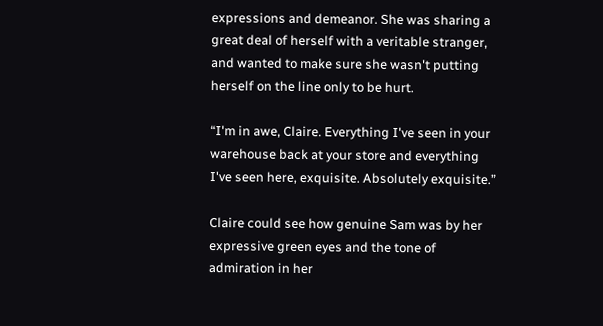expressions and demeanor. She was sharing a great deal of herself with a veritable stranger, and wanted to make sure she wasn't putting herself on the line only to be hurt.

“I'm in awe, Claire. Everything I've seen in your warehouse back at your store and everything I've seen here, exquisite. Absolutely exquisite.”

Claire could see how genuine Sam was by her expressive green eyes and the tone of admiration in her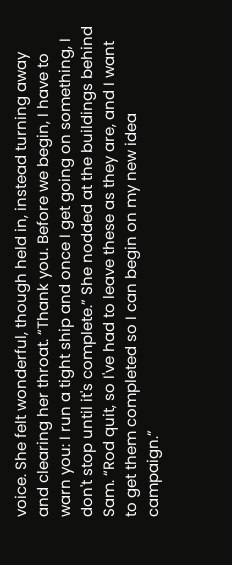voice. She felt wonderful, though held in, instead turning away and clearing her throat. “Thank you. Before we begin, I have to warn you: I run a tight ship and once I get going on something, I don't stop until it's complete.” She nodded at the buildings behind Sam. “Rod quit, so I've had to leave these as they are, and I want to get them completed so I can begin on my new idea campaign.”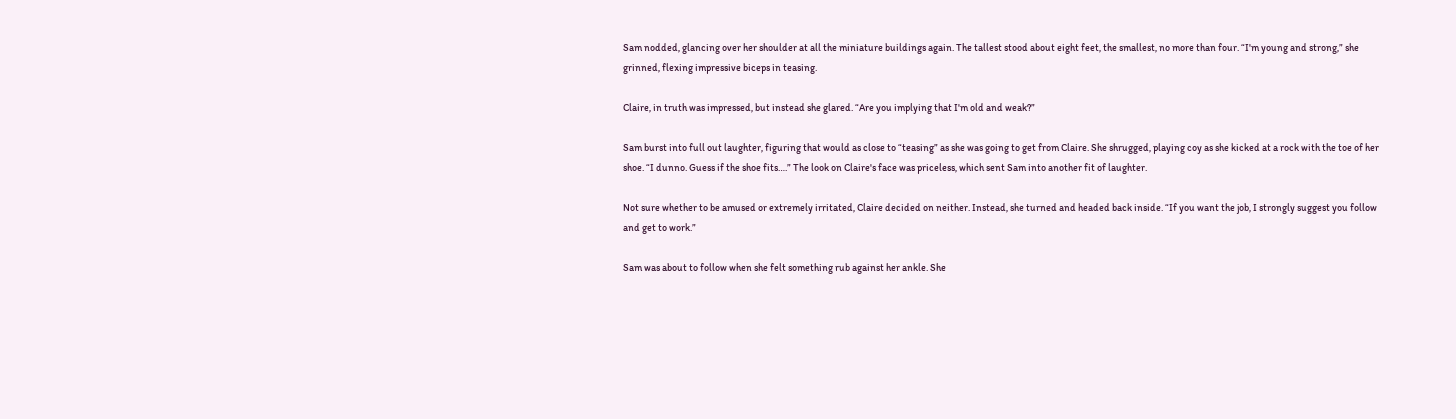Sam nodded, glancing over her shoulder at all the miniature buildings again. The tallest stood about eight feet, the smallest, no more than four. “I'm young and strong,” she grinned, flexing impressive biceps in teasing.

Claire, in truth was impressed, but instead she glared. “Are you implying that I'm old and weak?”

Sam burst into full out laughter, figuring that would as close to “teasing” as she was going to get from Claire. She shrugged, playing coy as she kicked at a rock with the toe of her shoe. “I dunno. Guess if the shoe fits….” The look on Claire's face was priceless, which sent Sam into another fit of laughter.

Not sure whether to be amused or extremely irritated, Claire decided on neither. Instead, she turned and headed back inside. “If you want the job, I strongly suggest you follow and get to work.”

Sam was about to follow when she felt something rub against her ankle. She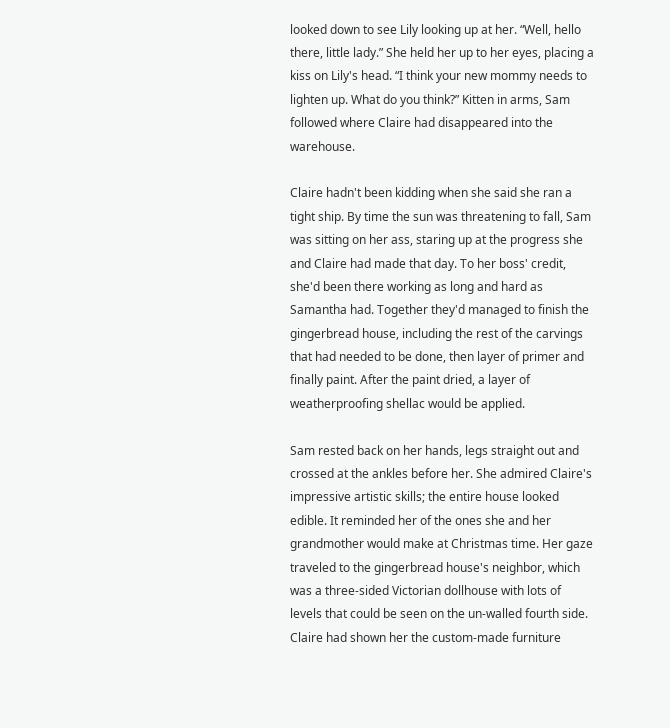looked down to see Lily looking up at her. “Well, hello there, little lady.” She held her up to her eyes, placing a kiss on Lily's head. “I think your new mommy needs to lighten up. What do you think?” Kitten in arms, Sam followed where Claire had disappeared into the warehouse.

Claire hadn't been kidding when she said she ran a tight ship. By time the sun was threatening to fall, Sam was sitting on her ass, staring up at the progress she and Claire had made that day. To her boss' credit, she'd been there working as long and hard as Samantha had. Together they'd managed to finish the gingerbread house, including the rest of the carvings that had needed to be done, then layer of primer and finally paint. After the paint dried, a layer of weatherproofing shellac would be applied.

Sam rested back on her hands, legs straight out and crossed at the ankles before her. She admired Claire's impressive artistic skills; the entire house looked edible. It reminded her of the ones she and her grandmother would make at Christmas time. Her gaze traveled to the gingerbread house's neighbor, which was a three-sided Victorian dollhouse with lots of levels that could be seen on the un-walled fourth side. Claire had shown her the custom-made furniture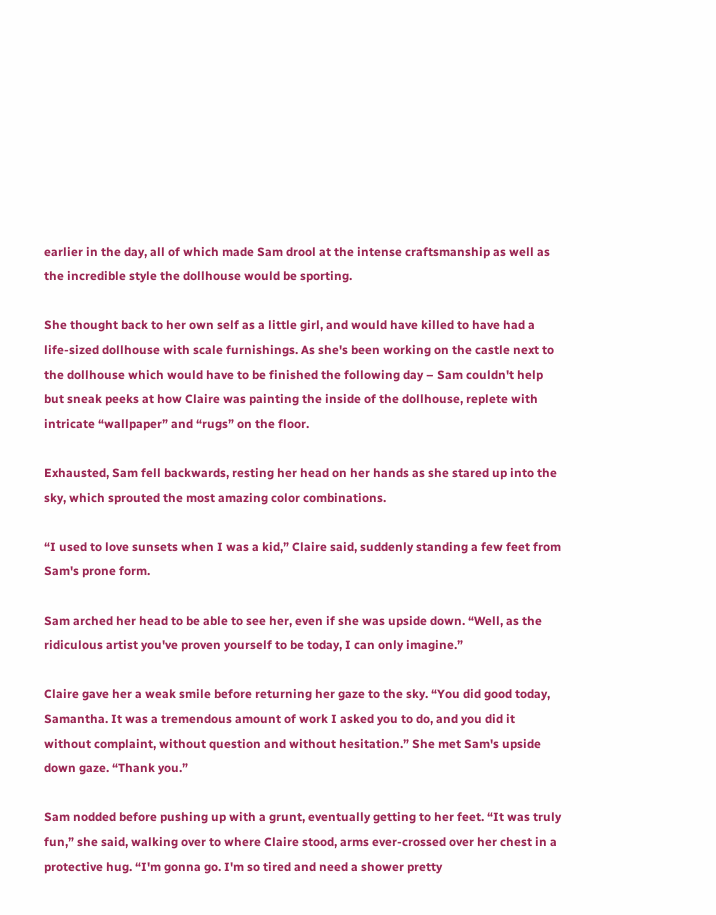earlier in the day, all of which made Sam drool at the intense craftsmanship as well as the incredible style the dollhouse would be sporting.

She thought back to her own self as a little girl, and would have killed to have had a life-sized dollhouse with scale furnishings. As she's been working on the castle next to the dollhouse which would have to be finished the following day – Sam couldn't help but sneak peeks at how Claire was painting the inside of the dollhouse, replete with intricate “wallpaper” and “rugs” on the floor.

Exhausted, Sam fell backwards, resting her head on her hands as she stared up into the sky, which sprouted the most amazing color combinations.

“I used to love sunsets when I was a kid,” Claire said, suddenly standing a few feet from Sam's prone form.

Sam arched her head to be able to see her, even if she was upside down. “Well, as the ridiculous artist you've proven yourself to be today, I can only imagine.”

Claire gave her a weak smile before returning her gaze to the sky. “You did good today, Samantha. It was a tremendous amount of work I asked you to do, and you did it without complaint, without question and without hesitation.” She met Sam's upside down gaze. “Thank you.”

Sam nodded before pushing up with a grunt, eventually getting to her feet. “It was truly fun,” she said, walking over to where Claire stood, arms ever-crossed over her chest in a protective hug. “I'm gonna go. I'm so tired and need a shower pretty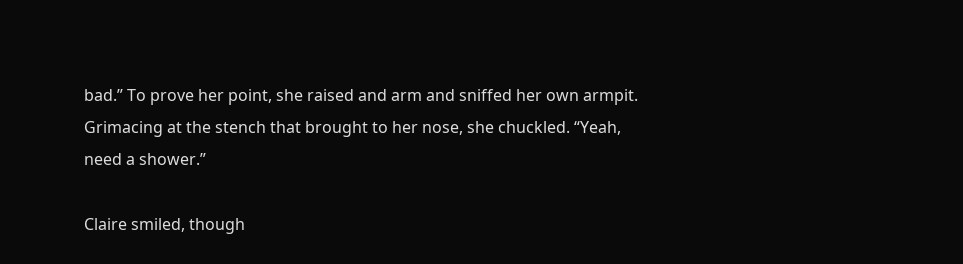bad.” To prove her point, she raised and arm and sniffed her own armpit. Grimacing at the stench that brought to her nose, she chuckled. “Yeah, need a shower.”

Claire smiled, though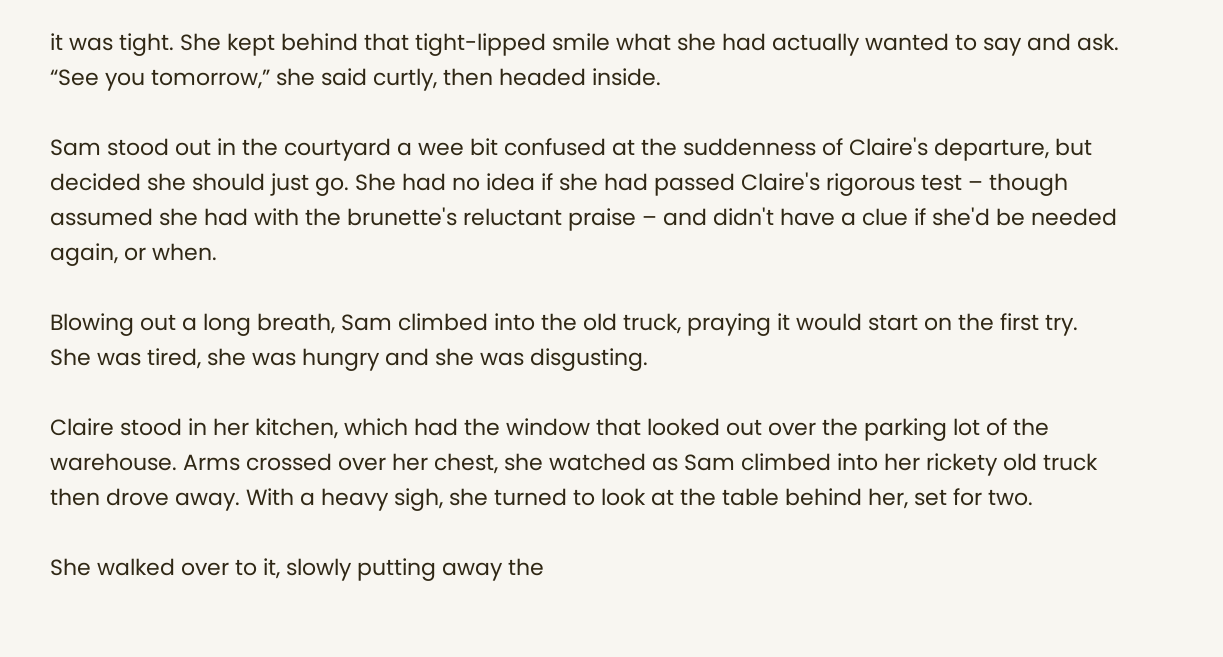it was tight. She kept behind that tight-lipped smile what she had actually wanted to say and ask. “See you tomorrow,” she said curtly, then headed inside.

Sam stood out in the courtyard a wee bit confused at the suddenness of Claire's departure, but decided she should just go. She had no idea if she had passed Claire's rigorous test – though assumed she had with the brunette's reluctant praise – and didn't have a clue if she'd be needed again, or when.

Blowing out a long breath, Sam climbed into the old truck, praying it would start on the first try. She was tired, she was hungry and she was disgusting.

Claire stood in her kitchen, which had the window that looked out over the parking lot of the warehouse. Arms crossed over her chest, she watched as Sam climbed into her rickety old truck then drove away. With a heavy sigh, she turned to look at the table behind her, set for two.

She walked over to it, slowly putting away the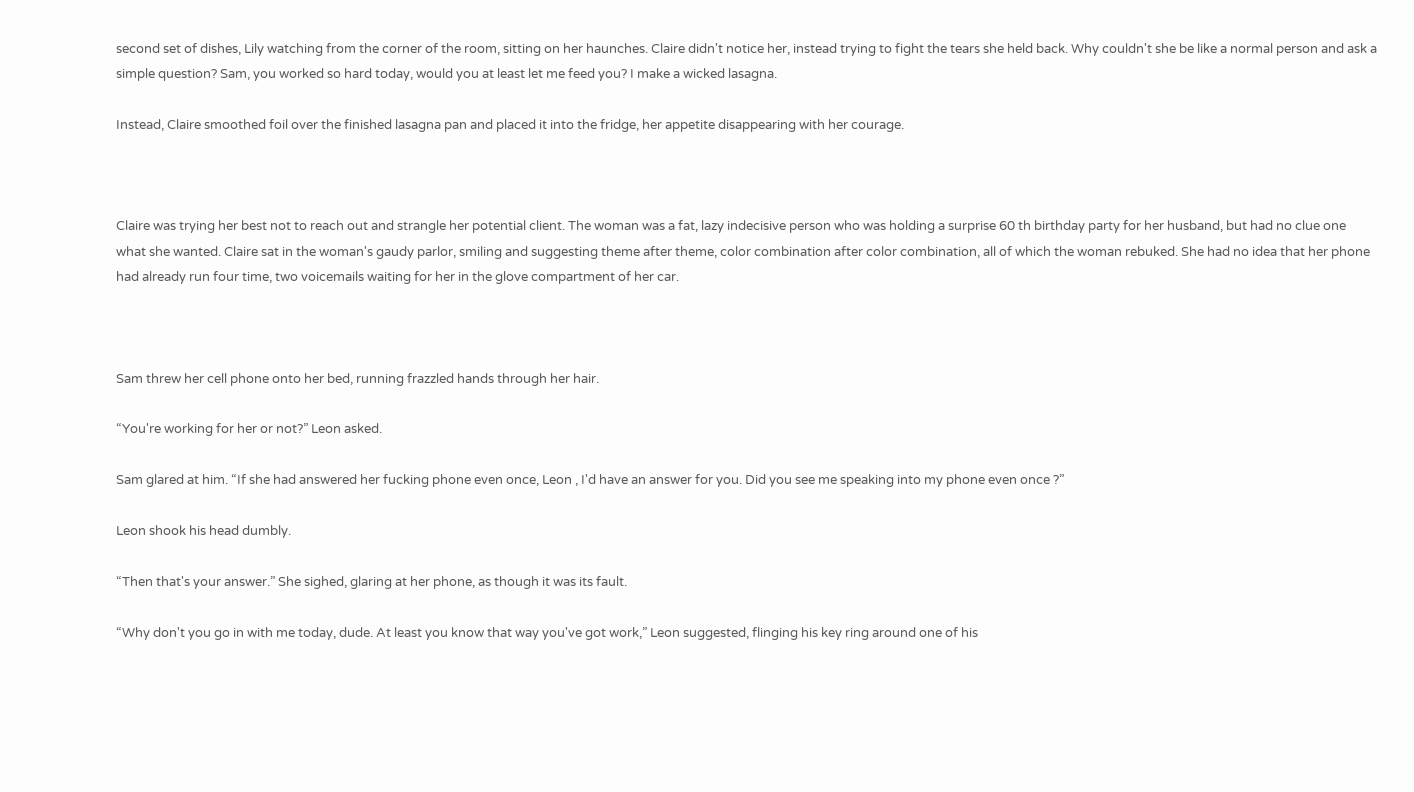second set of dishes, Lily watching from the corner of the room, sitting on her haunches. Claire didn't notice her, instead trying to fight the tears she held back. Why couldn't she be like a normal person and ask a simple question? Sam, you worked so hard today, would you at least let me feed you? I make a wicked lasagna.

Instead, Claire smoothed foil over the finished lasagna pan and placed it into the fridge, her appetite disappearing with her courage.



Claire was trying her best not to reach out and strangle her potential client. The woman was a fat, lazy indecisive person who was holding a surprise 60 th birthday party for her husband, but had no clue one what she wanted. Claire sat in the woman's gaudy parlor, smiling and suggesting theme after theme, color combination after color combination, all of which the woman rebuked. She had no idea that her phone had already run four time, two voicemails waiting for her in the glove compartment of her car.



Sam threw her cell phone onto her bed, running frazzled hands through her hair.

“You're working for her or not?” Leon asked.

Sam glared at him. “If she had answered her fucking phone even once, Leon , I'd have an answer for you. Did you see me speaking into my phone even once ?”

Leon shook his head dumbly.

“Then that's your answer.” She sighed, glaring at her phone, as though it was its fault.

“Why don't you go in with me today, dude. At least you know that way you've got work,” Leon suggested, flinging his key ring around one of his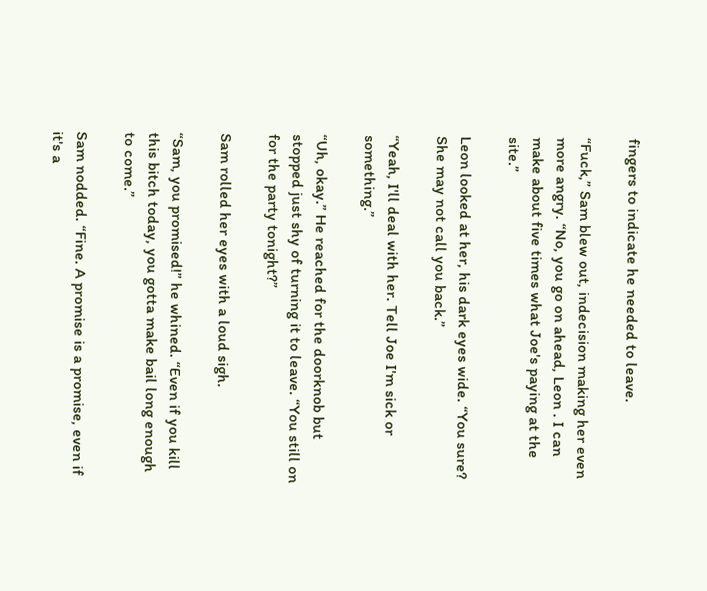fingers to indicate he needed to leave.

“Fuck,” Sam blew out, indecision making her even more angry. “No, you go on ahead, Leon . I can make about five times what Joe's paying at the site.”

Leon looked at her, his dark eyes wide. “You sure? She may not call you back.”

“Yeah, I'll deal with her. Tell Joe I'm sick or something.”

“Uh, okay.” He reached for the doorknob but stopped just shy of turning it to leave. “You still on for the party tonight?”

Sam rolled her eyes with a loud sigh.

“Sam, you promised!” he whined. “Even if you kill this bitch today, you gotta make bail long enough to come.”

Sam nodded. “Fine. A promise is a promise, even if it's a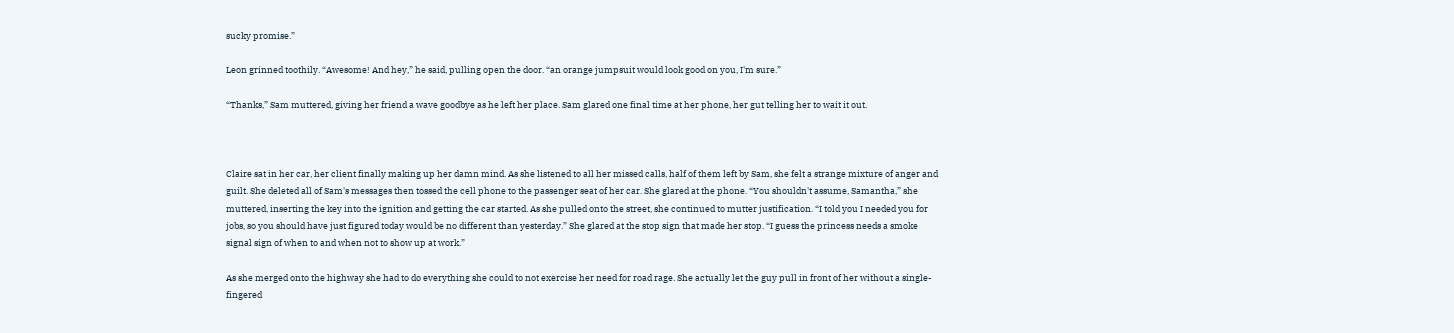sucky promise.”

Leon grinned toothily. “Awesome! And hey,” he said, pulling open the door. “an orange jumpsuit would look good on you, I'm sure.”

“Thanks,” Sam muttered, giving her friend a wave goodbye as he left her place. Sam glared one final time at her phone, her gut telling her to wait it out.



Claire sat in her car, her client finally making up her damn mind. As she listened to all her missed calls, half of them left by Sam, she felt a strange mixture of anger and guilt. She deleted all of Sam's messages then tossed the cell phone to the passenger seat of her car. She glared at the phone. “You shouldn't assume, Samantha,” she muttered, inserting the key into the ignition and getting the car started. As she pulled onto the street, she continued to mutter justification. “I told you I needed you for jobs, so you should have just figured today would be no different than yesterday.” She glared at the stop sign that made her stop. “I guess the princess needs a smoke signal sign of when to and when not to show up at work.”

As she merged onto the highway she had to do everything she could to not exercise her need for road rage. She actually let the guy pull in front of her without a single-fingered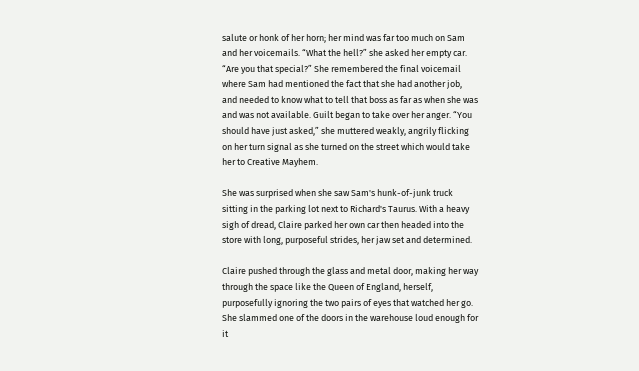salute or honk of her horn; her mind was far too much on Sam and her voicemails. “What the hell?” she asked her empty car. “Are you that special?” She remembered the final voicemail where Sam had mentioned the fact that she had another job, and needed to know what to tell that boss as far as when she was and was not available. Guilt began to take over her anger. “You should have just asked,” she muttered weakly, angrily flicking on her turn signal as she turned on the street which would take her to Creative Mayhem.

She was surprised when she saw Sam's hunk-of-junk truck sitting in the parking lot next to Richard's Taurus. With a heavy sigh of dread, Claire parked her own car then headed into the store with long, purposeful strides, her jaw set and determined.

Claire pushed through the glass and metal door, making her way through the space like the Queen of England, herself, purposefully ignoring the two pairs of eyes that watched her go. She slammed one of the doors in the warehouse loud enough for it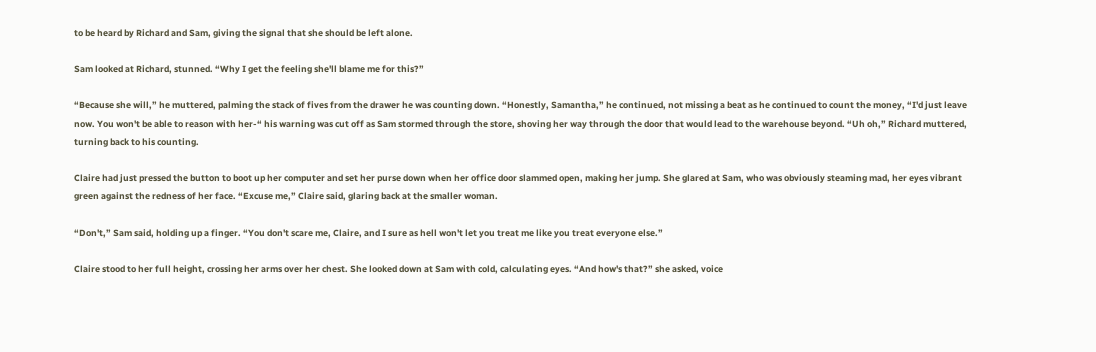to be heard by Richard and Sam, giving the signal that she should be left alone.

Sam looked at Richard, stunned. “Why I get the feeling she'll blame me for this?”

“Because she will,” he muttered, palming the stack of fives from the drawer he was counting down. “Honestly, Samantha,” he continued, not missing a beat as he continued to count the money, “I'd just leave now. You won't be able to reason with her-“ his warning was cut off as Sam stormed through the store, shoving her way through the door that would lead to the warehouse beyond. “Uh oh,” Richard muttered, turning back to his counting.

Claire had just pressed the button to boot up her computer and set her purse down when her office door slammed open, making her jump. She glared at Sam, who was obviously steaming mad, her eyes vibrant green against the redness of her face. “Excuse me,” Claire said, glaring back at the smaller woman.

“Don't,” Sam said, holding up a finger. “You don't scare me, Claire, and I sure as hell won't let you treat me like you treat everyone else.”

Claire stood to her full height, crossing her arms over her chest. She looked down at Sam with cold, calculating eyes. “And how's that?” she asked, voice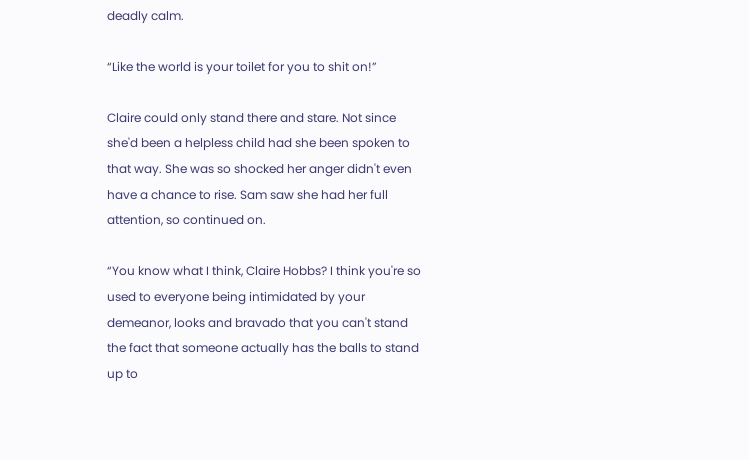deadly calm.

“Like the world is your toilet for you to shit on!”

Claire could only stand there and stare. Not since she'd been a helpless child had she been spoken to that way. She was so shocked her anger didn't even have a chance to rise. Sam saw she had her full attention, so continued on.

“You know what I think, Claire Hobbs? I think you're so used to everyone being intimidated by your demeanor, looks and bravado that you can't stand the fact that someone actually has the balls to stand up to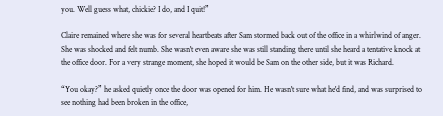you. Well guess what, chickie? I do, and I quit!”

Claire remained where she was for several heartbeats after Sam stormed back out of the office in a whirlwind of anger. She was shocked and felt numb. She wasn't even aware she was still standing there until she heard a tentative knock at the office door. For a very strange moment, she hoped it would be Sam on the other side, but it was Richard.

“You okay?” he asked quietly once the door was opened for him. He wasn't sure what he'd find, and was surprised to see nothing had been broken in the office,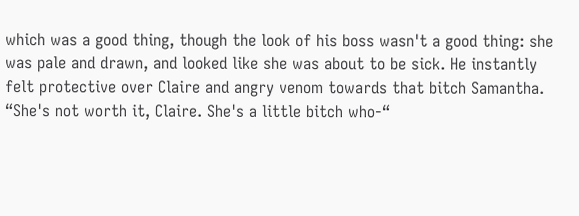which was a good thing, though the look of his boss wasn't a good thing: she was pale and drawn, and looked like she was about to be sick. He instantly felt protective over Claire and angry venom towards that bitch Samantha. “She's not worth it, Claire. She's a little bitch who-“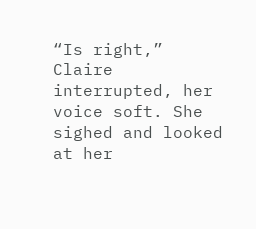“Is right,” Claire interrupted, her voice soft. She sighed and looked at her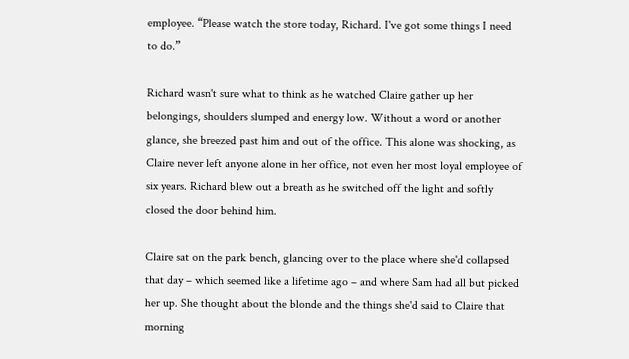employee. “Please watch the store today, Richard. I've got some things I need to do.”

Richard wasn't sure what to think as he watched Claire gather up her belongings, shoulders slumped and energy low. Without a word or another glance, she breezed past him and out of the office. This alone was shocking, as Claire never left anyone alone in her office, not even her most loyal employee of six years. Richard blew out a breath as he switched off the light and softly closed the door behind him.

Claire sat on the park bench, glancing over to the place where she'd collapsed that day – which seemed like a lifetime ago – and where Sam had all but picked her up. She thought about the blonde and the things she'd said to Claire that morning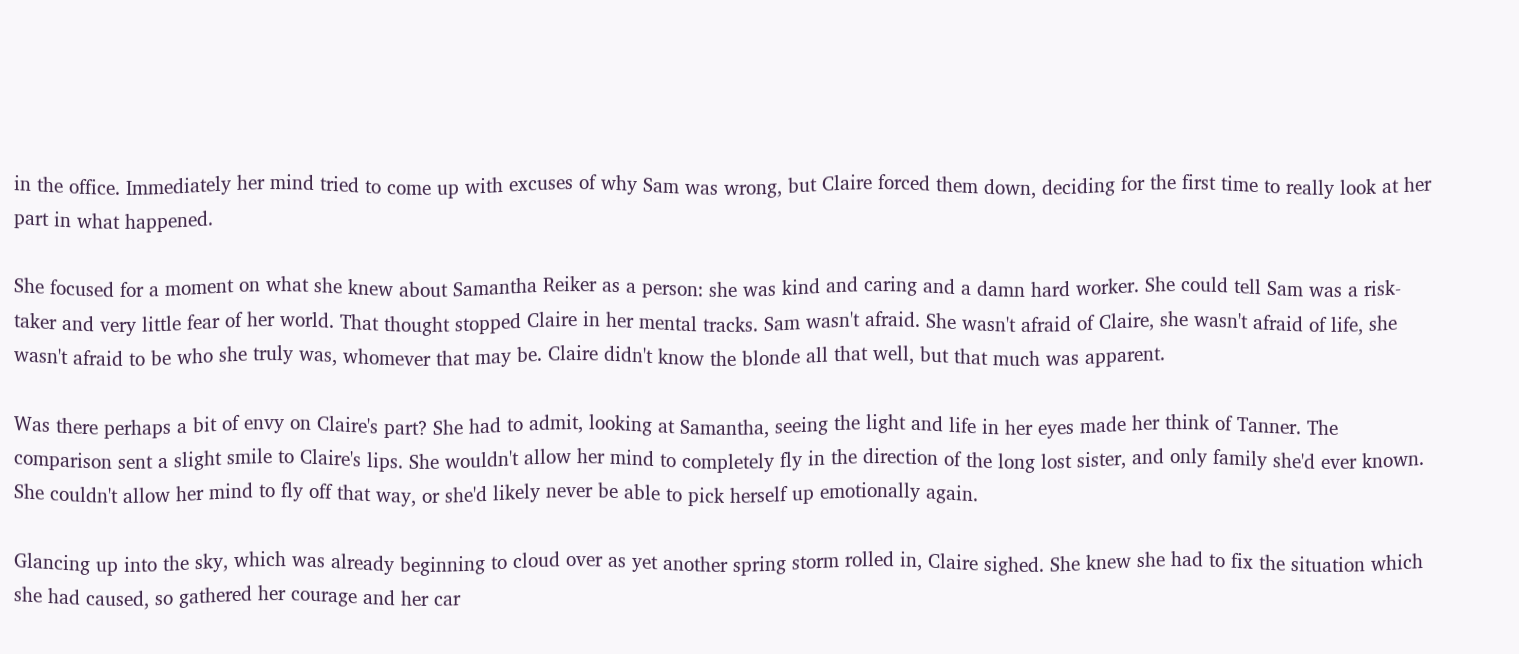in the office. Immediately her mind tried to come up with excuses of why Sam was wrong, but Claire forced them down, deciding for the first time to really look at her part in what happened.

She focused for a moment on what she knew about Samantha Reiker as a person: she was kind and caring and a damn hard worker. She could tell Sam was a risk-taker and very little fear of her world. That thought stopped Claire in her mental tracks. Sam wasn't afraid. She wasn't afraid of Claire, she wasn't afraid of life, she wasn't afraid to be who she truly was, whomever that may be. Claire didn't know the blonde all that well, but that much was apparent.

Was there perhaps a bit of envy on Claire's part? She had to admit, looking at Samantha, seeing the light and life in her eyes made her think of Tanner. The comparison sent a slight smile to Claire's lips. She wouldn't allow her mind to completely fly in the direction of the long lost sister, and only family she'd ever known. She couldn't allow her mind to fly off that way, or she'd likely never be able to pick herself up emotionally again.

Glancing up into the sky, which was already beginning to cloud over as yet another spring storm rolled in, Claire sighed. She knew she had to fix the situation which she had caused, so gathered her courage and her car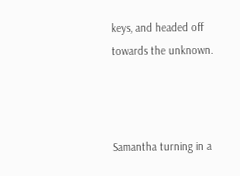keys, and headed off towards the unknown.



Samantha turning in a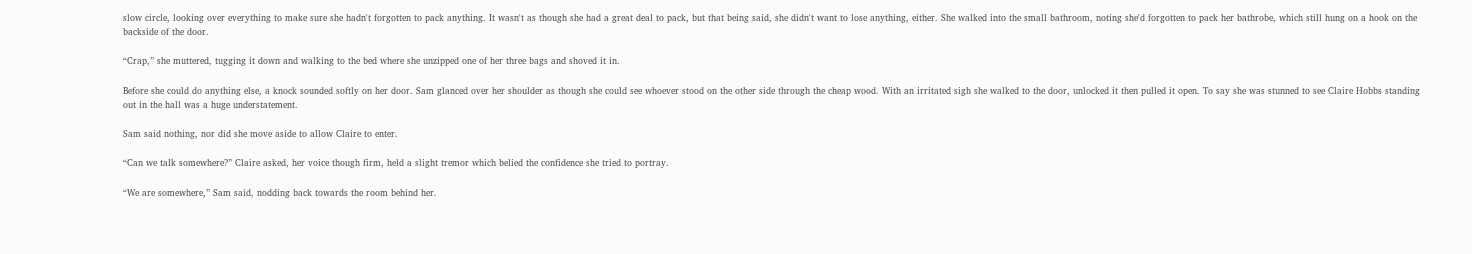slow circle, looking over everything to make sure she hadn't forgotten to pack anything. It wasn't as though she had a great deal to pack, but that being said, she didn't want to lose anything, either. She walked into the small bathroom, noting she'd forgotten to pack her bathrobe, which still hung on a hook on the backside of the door.

“Crap,” she muttered, tugging it down and walking to the bed where she unzipped one of her three bags and shoved it in.

Before she could do anything else, a knock sounded softly on her door. Sam glanced over her shoulder as though she could see whoever stood on the other side through the cheap wood. With an irritated sigh she walked to the door, unlocked it then pulled it open. To say she was stunned to see Claire Hobbs standing out in the hall was a huge understatement.

Sam said nothing, nor did she move aside to allow Claire to enter.

“Can we talk somewhere?” Claire asked, her voice though firm, held a slight tremor which belied the confidence she tried to portray.

“We are somewhere,” Sam said, nodding back towards the room behind her.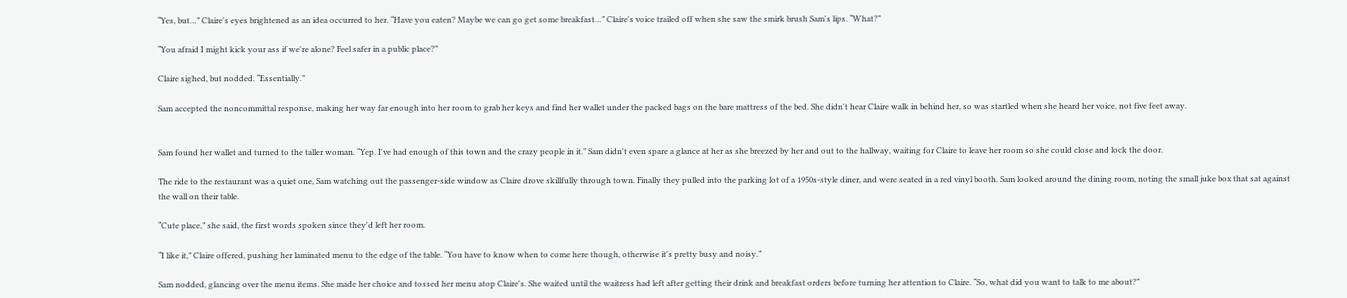“Yes, but…” Claire's eyes brightened as an idea occurred to her. “Have you eaten? Maybe we can go get some breakfast…” Claire's voice trailed off when she saw the smirk brush Sam's lips. “What?”

“You afraid I might kick your ass if we're alone? Feel safer in a public place?”

Claire sighed, but nodded. “Essentially.”

Sam accepted the noncommittal response, making her way far enough into her room to grab her keys and find her wallet under the packed bags on the bare mattress of the bed. She didn't hear Claire walk in behind her, so was startled when she heard her voice, not five feet away.


Sam found her wallet and turned to the taller woman. “Yep. I've had enough of this town and the crazy people in it.” Sam didn't even spare a glance at her as she breezed by her and out to the hallway, waiting for Claire to leave her room so she could close and lock the door.

The ride to the restaurant was a quiet one, Sam watching out the passenger-side window as Claire drove skillfully through town. Finally they pulled into the parking lot of a 1950s-style diner, and were seated in a red vinyl booth. Sam looked around the dining room, noting the small juke box that sat against the wall on their table.

“Cute place,” she said, the first words spoken since they'd left her room.

“I like it,” Claire offered, pushing her laminated menu to the edge of the table. “You have to know when to come here though, otherwise it's pretty busy and noisy.”

Sam nodded, glancing over the menu items. She made her choice and tossed her menu atop Claire's. She waited until the waitress had left after getting their drink and breakfast orders before turning her attention to Claire. “So, what did you want to talk to me about?”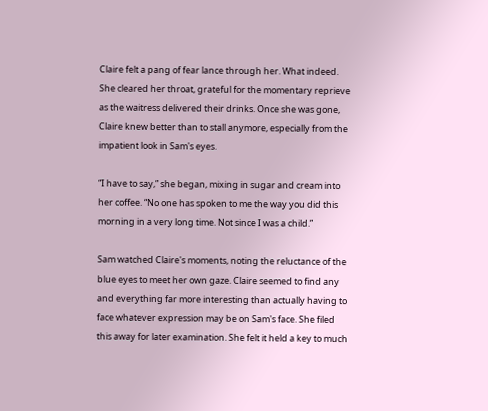Claire felt a pang of fear lance through her. What indeed. She cleared her throat, grateful for the momentary reprieve as the waitress delivered their drinks. Once she was gone, Claire knew better than to stall anymore, especially from the impatient look in Sam's eyes.

“I have to say,” she began, mixing in sugar and cream into her coffee. “No one has spoken to me the way you did this morning in a very long time. Not since I was a child.”

Sam watched Claire's moments, noting the reluctance of the blue eyes to meet her own gaze. Claire seemed to find any and everything far more interesting than actually having to face whatever expression may be on Sam's face. She filed this away for later examination. She felt it held a key to much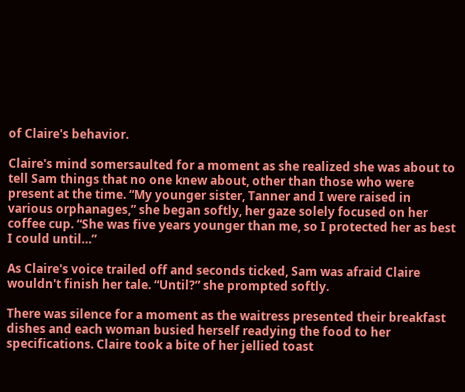of Claire's behavior.

Claire's mind somersaulted for a moment as she realized she was about to tell Sam things that no one knew about, other than those who were present at the time. “My younger sister, Tanner and I were raised in various orphanages,” she began softly, her gaze solely focused on her coffee cup. “She was five years younger than me, so I protected her as best I could until…”

As Claire's voice trailed off and seconds ticked, Sam was afraid Claire wouldn't finish her tale. “Until?” she prompted softly.

There was silence for a moment as the waitress presented their breakfast dishes and each woman busied herself readying the food to her specifications. Claire took a bite of her jellied toast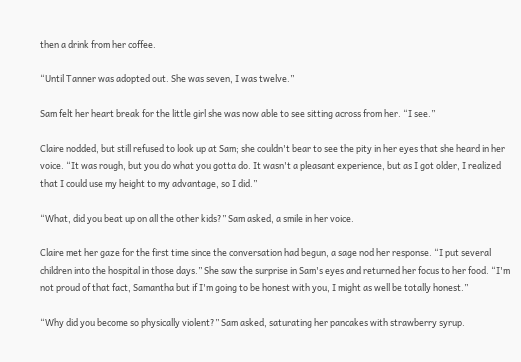then a drink from her coffee.

“Until Tanner was adopted out. She was seven, I was twelve.”

Sam felt her heart break for the little girl she was now able to see sitting across from her. “I see.”

Claire nodded, but still refused to look up at Sam; she couldn't bear to see the pity in her eyes that she heard in her voice. “It was rough, but you do what you gotta do. It wasn't a pleasant experience, but as I got older, I realized that I could use my height to my advantage, so I did.”

“What, did you beat up on all the other kids?” Sam asked, a smile in her voice.

Claire met her gaze for the first time since the conversation had begun, a sage nod her response. “I put several children into the hospital in those days.” She saw the surprise in Sam's eyes and returned her focus to her food. “I'm not proud of that fact, Samantha but if I'm going to be honest with you, I might as well be totally honest.”

“Why did you become so physically violent?” Sam asked, saturating her pancakes with strawberry syrup.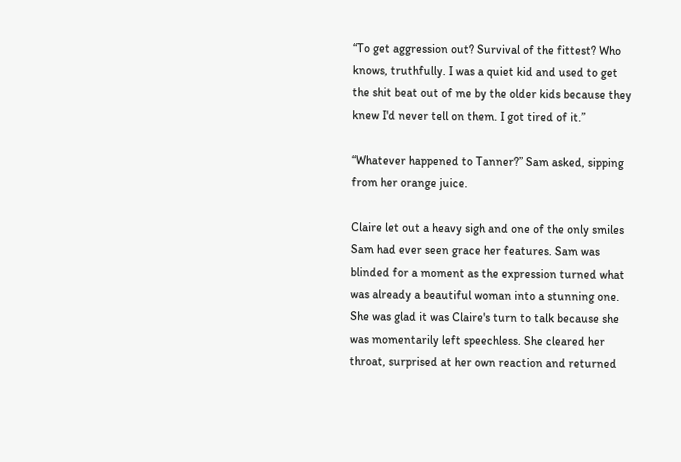“To get aggression out? Survival of the fittest? Who knows, truthfully. I was a quiet kid and used to get the shit beat out of me by the older kids because they knew I'd never tell on them. I got tired of it.”

“Whatever happened to Tanner?” Sam asked, sipping from her orange juice.

Claire let out a heavy sigh and one of the only smiles Sam had ever seen grace her features. Sam was blinded for a moment as the expression turned what was already a beautiful woman into a stunning one. She was glad it was Claire's turn to talk because she was momentarily left speechless. She cleared her throat, surprised at her own reaction and returned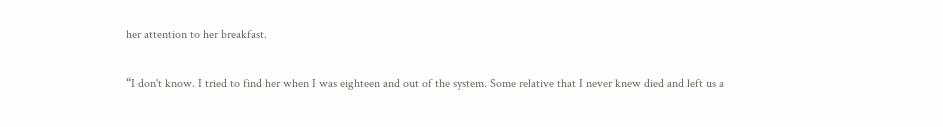her attention to her breakfast.

“I don't know. I tried to find her when I was eighteen and out of the system. Some relative that I never knew died and left us a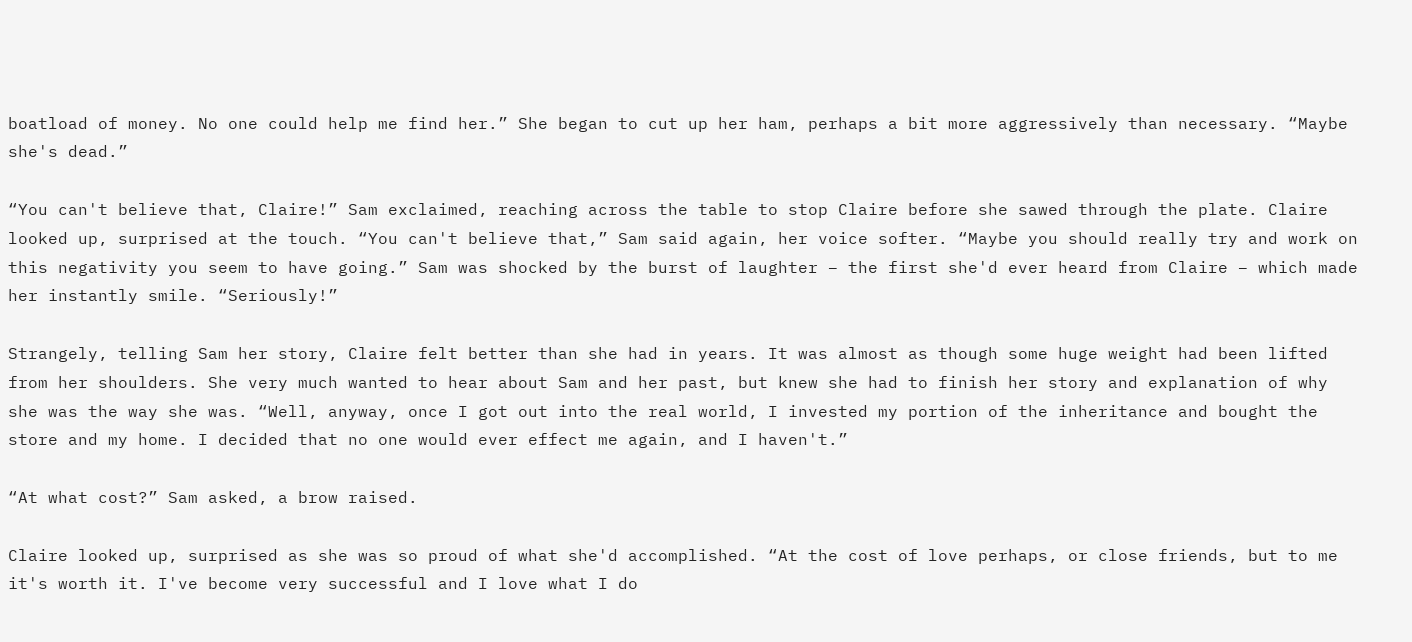boatload of money. No one could help me find her.” She began to cut up her ham, perhaps a bit more aggressively than necessary. “Maybe she's dead.”

“You can't believe that, Claire!” Sam exclaimed, reaching across the table to stop Claire before she sawed through the plate. Claire looked up, surprised at the touch. “You can't believe that,” Sam said again, her voice softer. “Maybe you should really try and work on this negativity you seem to have going.” Sam was shocked by the burst of laughter – the first she'd ever heard from Claire – which made her instantly smile. “Seriously!”

Strangely, telling Sam her story, Claire felt better than she had in years. It was almost as though some huge weight had been lifted from her shoulders. She very much wanted to hear about Sam and her past, but knew she had to finish her story and explanation of why she was the way she was. “Well, anyway, once I got out into the real world, I invested my portion of the inheritance and bought the store and my home. I decided that no one would ever effect me again, and I haven't.”

“At what cost?” Sam asked, a brow raised.

Claire looked up, surprised as she was so proud of what she'd accomplished. “At the cost of love perhaps, or close friends, but to me it's worth it. I've become very successful and I love what I do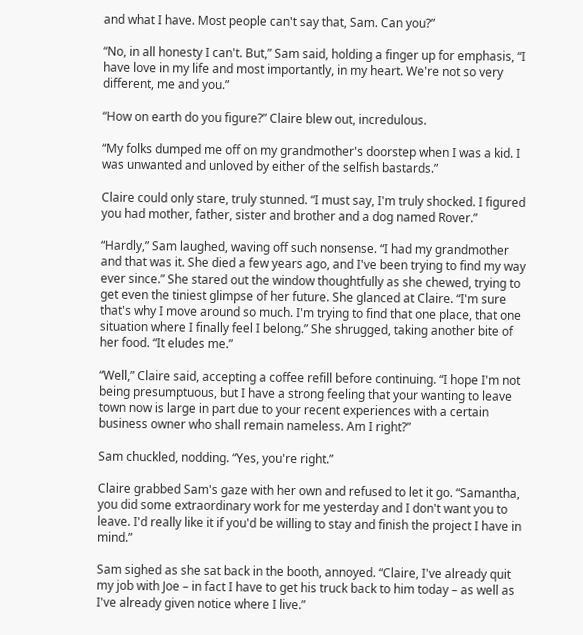and what I have. Most people can't say that, Sam. Can you?”

“No, in all honesty I can't. But,” Sam said, holding a finger up for emphasis, “I have love in my life and most importantly, in my heart. We're not so very different, me and you.”

“How on earth do you figure?” Claire blew out, incredulous.

“My folks dumped me off on my grandmother's doorstep when I was a kid. I was unwanted and unloved by either of the selfish bastards.”

Claire could only stare, truly stunned. “I must say, I'm truly shocked. I figured you had mother, father, sister and brother and a dog named Rover.”

“Hardly,” Sam laughed, waving off such nonsense. “I had my grandmother and that was it. She died a few years ago, and I've been trying to find my way ever since.” She stared out the window thoughtfully as she chewed, trying to get even the tiniest glimpse of her future. She glanced at Claire. “I'm sure that's why I move around so much. I'm trying to find that one place, that one situation where I finally feel I belong.” She shrugged, taking another bite of her food. “It eludes me.”

“Well,” Claire said, accepting a coffee refill before continuing. “I hope I'm not being presumptuous, but I have a strong feeling that your wanting to leave town now is large in part due to your recent experiences with a certain business owner who shall remain nameless. Am I right?”

Sam chuckled, nodding. “Yes, you're right.”

Claire grabbed Sam's gaze with her own and refused to let it go. “Samantha, you did some extraordinary work for me yesterday and I don't want you to leave. I'd really like it if you'd be willing to stay and finish the project I have in mind.”

Sam sighed as she sat back in the booth, annoyed. “Claire, I've already quit my job with Joe – in fact I have to get his truck back to him today – as well as I've already given notice where I live.”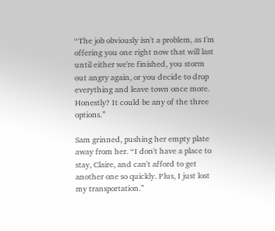“The job obviously isn't a problem, as I'm offering you one right now that will last until either we're finished, you storm out angry again, or you decide to drop everything and leave town once more. Honestly? It could be any of the three options.”

Sam grinned, pushing her empty plate away from her. “I don't have a place to stay, Claire, and can't afford to get another one so quickly. Plus, I just lost my transportation.”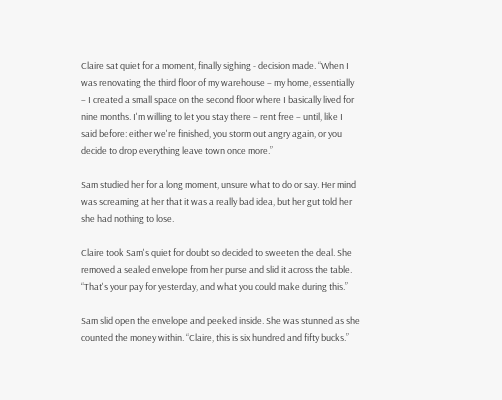Claire sat quiet for a moment, finally sighing - decision made. “When I was renovating the third floor of my warehouse – my home, essentially – I created a small space on the second floor where I basically lived for nine months. I'm willing to let you stay there – rent free – until, like I said before: either we're finished, you storm out angry again, or you decide to drop everything leave town once more.”

Sam studied her for a long moment, unsure what to do or say. Her mind was screaming at her that it was a really bad idea, but her gut told her she had nothing to lose.

Claire took Sam's quiet for doubt so decided to sweeten the deal. She removed a sealed envelope from her purse and slid it across the table. “That's your pay for yesterday, and what you could make during this.”

Sam slid open the envelope and peeked inside. She was stunned as she counted the money within. “Claire, this is six hundred and fifty bucks.”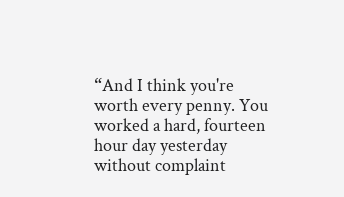“And I think you're worth every penny. You worked a hard, fourteen hour day yesterday without complaint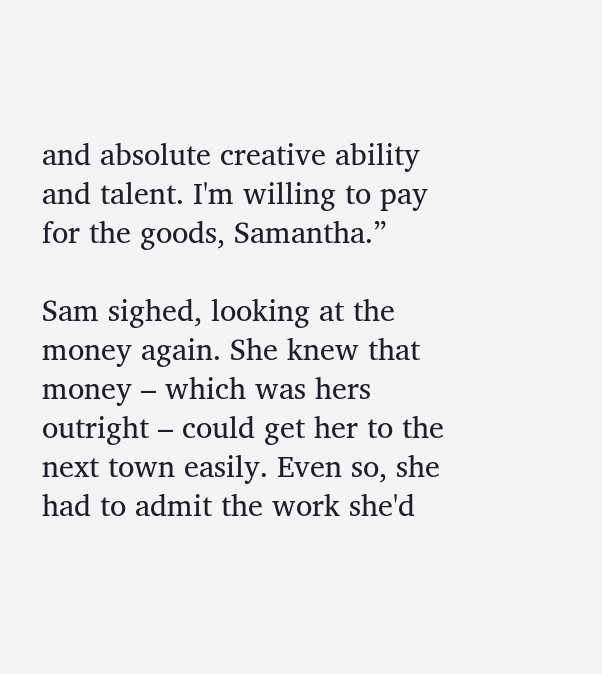and absolute creative ability and talent. I'm willing to pay for the goods, Samantha.”

Sam sighed, looking at the money again. She knew that money – which was hers outright – could get her to the next town easily. Even so, she had to admit the work she'd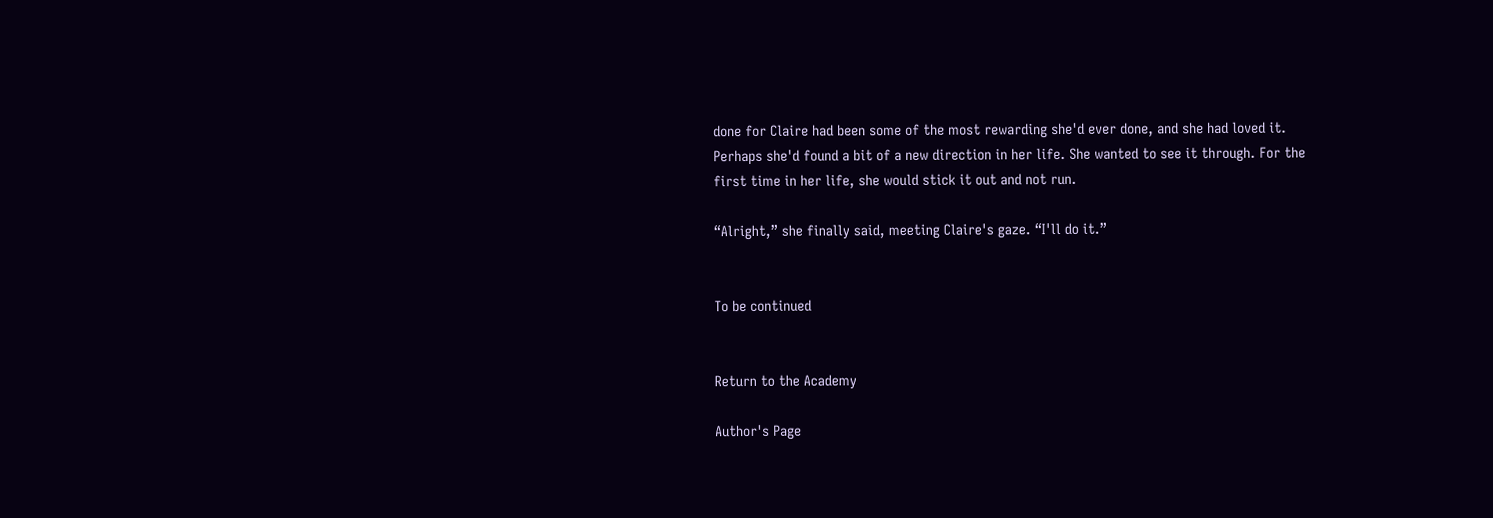done for Claire had been some of the most rewarding she'd ever done, and she had loved it. Perhaps she'd found a bit of a new direction in her life. She wanted to see it through. For the first time in her life, she would stick it out and not run.

“Alright,” she finally said, meeting Claire's gaze. “I'll do it.”


To be continued


Return to the Academy

Author's Page